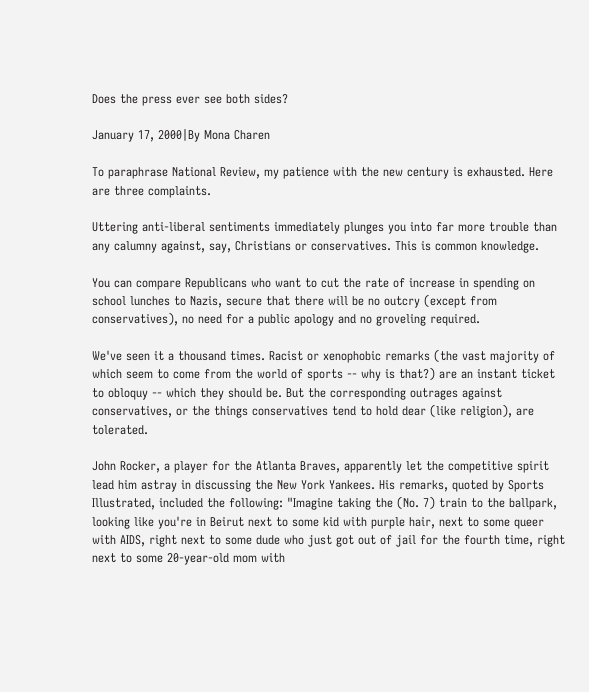Does the press ever see both sides?

January 17, 2000|By Mona Charen

To paraphrase National Review, my patience with the new century is exhausted. Here are three complaints.

Uttering anti-liberal sentiments immediately plunges you into far more trouble than any calumny against, say, Christians or conservatives. This is common knowledge.

You can compare Republicans who want to cut the rate of increase in spending on school lunches to Nazis, secure that there will be no outcry (except from conservatives), no need for a public apology and no groveling required.

We've seen it a thousand times. Racist or xenophobic remarks (the vast majority of which seem to come from the world of sports -- why is that?) are an instant ticket to obloquy -- which they should be. But the corresponding outrages against conservatives, or the things conservatives tend to hold dear (like religion), are tolerated.

John Rocker, a player for the Atlanta Braves, apparently let the competitive spirit lead him astray in discussing the New York Yankees. His remarks, quoted by Sports Illustrated, included the following: "Imagine taking the (No. 7) train to the ballpark, looking like you're in Beirut next to some kid with purple hair, next to some queer with AIDS, right next to some dude who just got out of jail for the fourth time, right next to some 20-year-old mom with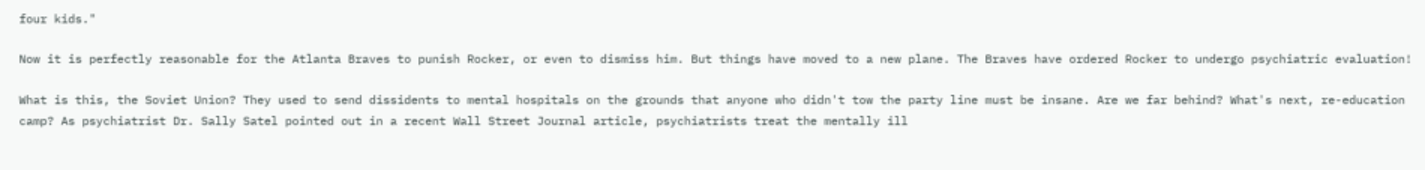four kids."

Now it is perfectly reasonable for the Atlanta Braves to punish Rocker, or even to dismiss him. But things have moved to a new plane. The Braves have ordered Rocker to undergo psychiatric evaluation!

What is this, the Soviet Union? They used to send dissidents to mental hospitals on the grounds that anyone who didn't tow the party line must be insane. Are we far behind? What's next, re-education camp? As psychiatrist Dr. Sally Satel pointed out in a recent Wall Street Journal article, psychiatrists treat the mentally ill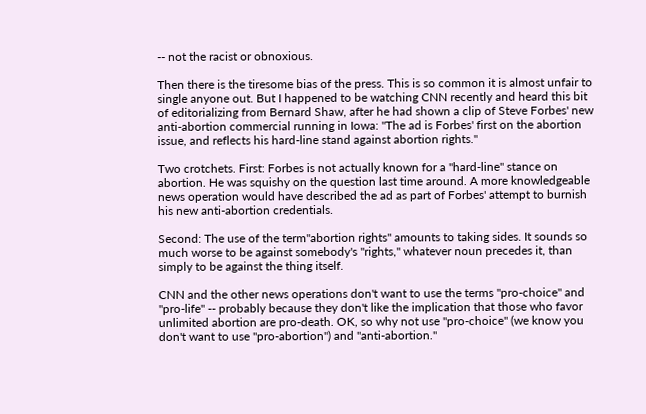-- not the racist or obnoxious.

Then there is the tiresome bias of the press. This is so common it is almost unfair to single anyone out. But I happened to be watching CNN recently and heard this bit of editorializing from Bernard Shaw, after he had shown a clip of Steve Forbes' new anti-abortion commercial running in Iowa: "The ad is Forbes' first on the abortion issue, and reflects his hard-line stand against abortion rights."

Two crotchets. First: Forbes is not actually known for a "hard-line" stance on abortion. He was squishy on the question last time around. A more knowledgeable news operation would have described the ad as part of Forbes' attempt to burnish his new anti-abortion credentials.

Second: The use of the term"abortion rights" amounts to taking sides. It sounds so much worse to be against somebody's "rights," whatever noun precedes it, than simply to be against the thing itself.

CNN and the other news operations don't want to use the terms "pro-choice" and "pro-life" -- probably because they don't like the implication that those who favor unlimited abortion are pro-death. OK, so why not use "pro-choice" (we know you don't want to use "pro-abortion") and "anti-abortion."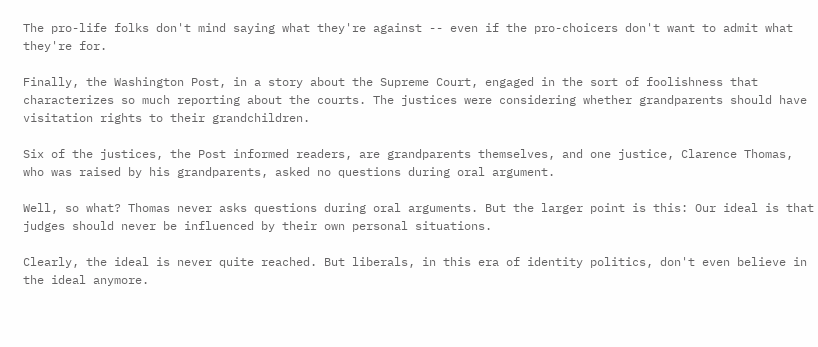The pro-life folks don't mind saying what they're against -- even if the pro-choicers don't want to admit what they're for.

Finally, the Washington Post, in a story about the Supreme Court, engaged in the sort of foolishness that characterizes so much reporting about the courts. The justices were considering whether grandparents should have visitation rights to their grandchildren.

Six of the justices, the Post informed readers, are grandparents themselves, and one justice, Clarence Thomas, who was raised by his grandparents, asked no questions during oral argument.

Well, so what? Thomas never asks questions during oral arguments. But the larger point is this: Our ideal is that judges should never be influenced by their own personal situations.

Clearly, the ideal is never quite reached. But liberals, in this era of identity politics, don't even believe in the ideal anymore.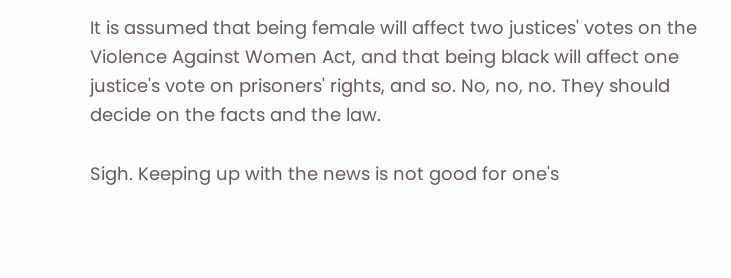It is assumed that being female will affect two justices' votes on the Violence Against Women Act, and that being black will affect one justice's vote on prisoners' rights, and so. No, no, no. They should decide on the facts and the law.

Sigh. Keeping up with the news is not good for one's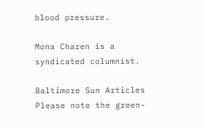blood pressure.

Mona Charen is a syndicated columnist.

Baltimore Sun Articles
Please note the green-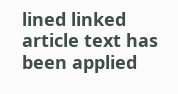lined linked article text has been applied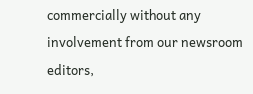commercially without any involvement from our newsroom editors,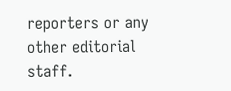reporters or any other editorial staff.